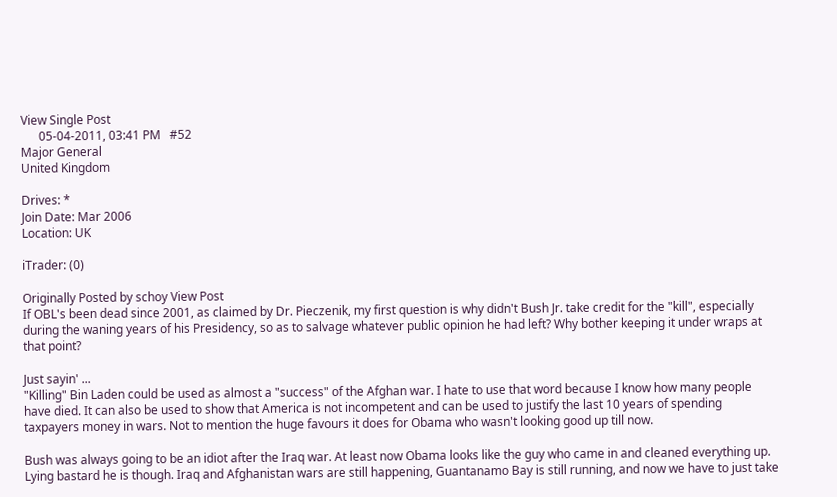View Single Post
      05-04-2011, 03:41 PM   #52
Major General
United Kingdom

Drives: *
Join Date: Mar 2006
Location: UK

iTrader: (0)

Originally Posted by schoy View Post
If OBL's been dead since 2001, as claimed by Dr. Pieczenik, my first question is why didn't Bush Jr. take credit for the "kill", especially during the waning years of his Presidency, so as to salvage whatever public opinion he had left? Why bother keeping it under wraps at that point?

Just sayin' ...
"Killing" Bin Laden could be used as almost a "success" of the Afghan war. I hate to use that word because I know how many people have died. It can also be used to show that America is not incompetent and can be used to justify the last 10 years of spending taxpayers money in wars. Not to mention the huge favours it does for Obama who wasn't looking good up till now.

Bush was always going to be an idiot after the Iraq war. At least now Obama looks like the guy who came in and cleaned everything up. Lying bastard he is though. Iraq and Afghanistan wars are still happening, Guantanamo Bay is still running, and now we have to just take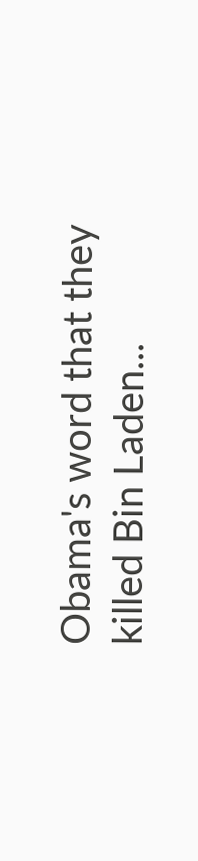Obama's word that they killed Bin Laden...